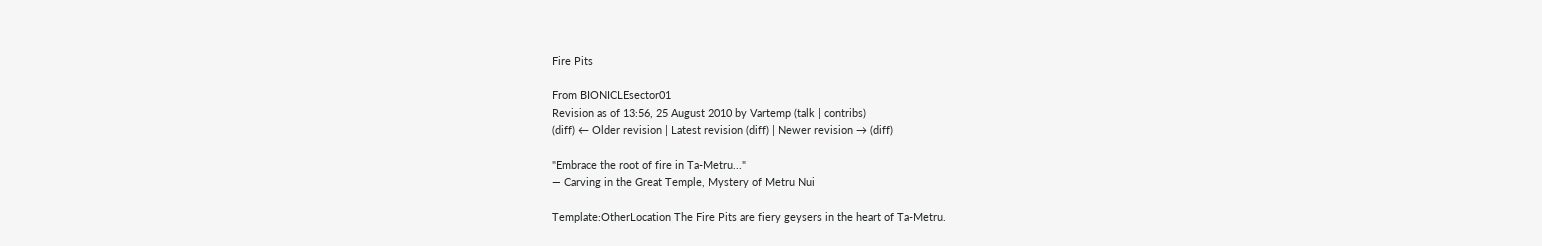Fire Pits

From BIONICLEsector01
Revision as of 13:56, 25 August 2010 by Vartemp (talk | contribs)
(diff) ← Older revision | Latest revision (diff) | Newer revision → (diff)

"Embrace the root of fire in Ta-Metru..."
— Carving in the Great Temple, Mystery of Metru Nui

Template:OtherLocation The Fire Pits are fiery geysers in the heart of Ta-Metru.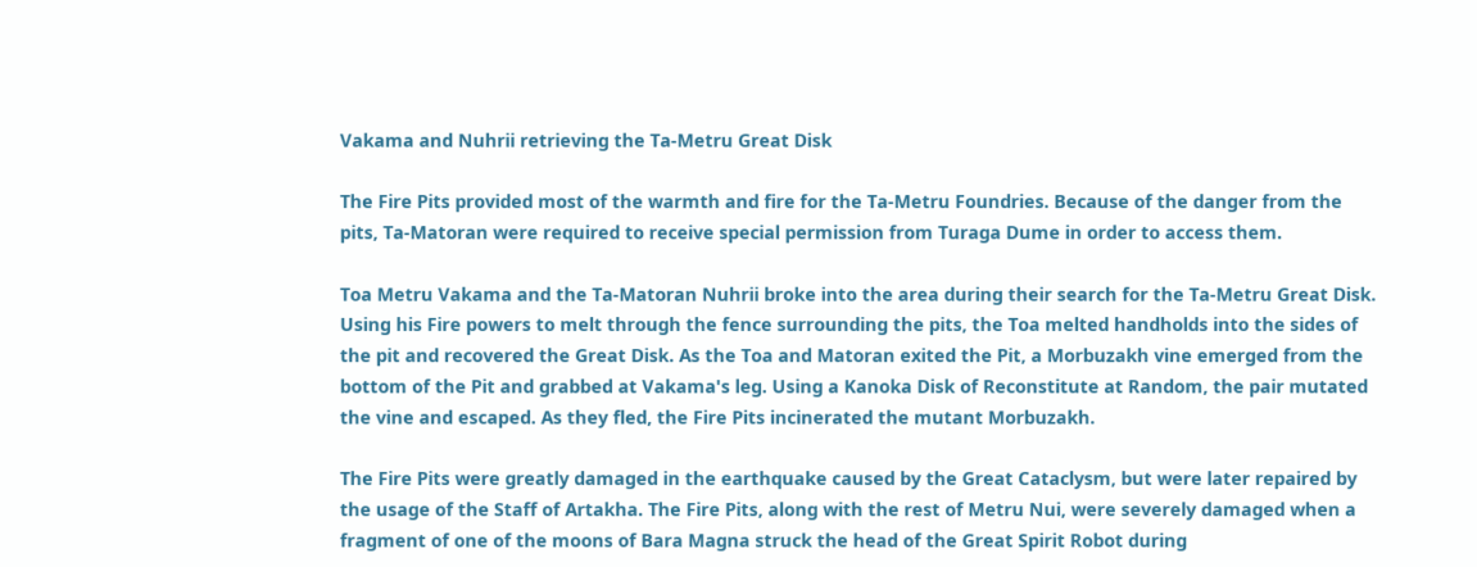Vakama and Nuhrii retrieving the Ta-Metru Great Disk

The Fire Pits provided most of the warmth and fire for the Ta-Metru Foundries. Because of the danger from the pits, Ta-Matoran were required to receive special permission from Turaga Dume in order to access them.

Toa Metru Vakama and the Ta-Matoran Nuhrii broke into the area during their search for the Ta-Metru Great Disk. Using his Fire powers to melt through the fence surrounding the pits, the Toa melted handholds into the sides of the pit and recovered the Great Disk. As the Toa and Matoran exited the Pit, a Morbuzakh vine emerged from the bottom of the Pit and grabbed at Vakama's leg. Using a Kanoka Disk of Reconstitute at Random, the pair mutated the vine and escaped. As they fled, the Fire Pits incinerated the mutant Morbuzakh.

The Fire Pits were greatly damaged in the earthquake caused by the Great Cataclysm, but were later repaired by the usage of the Staff of Artakha. The Fire Pits, along with the rest of Metru Nui, were severely damaged when a fragment of one of the moons of Bara Magna struck the head of the Great Spirit Robot during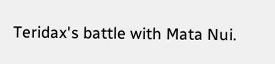Teridax's battle with Mata Nui.